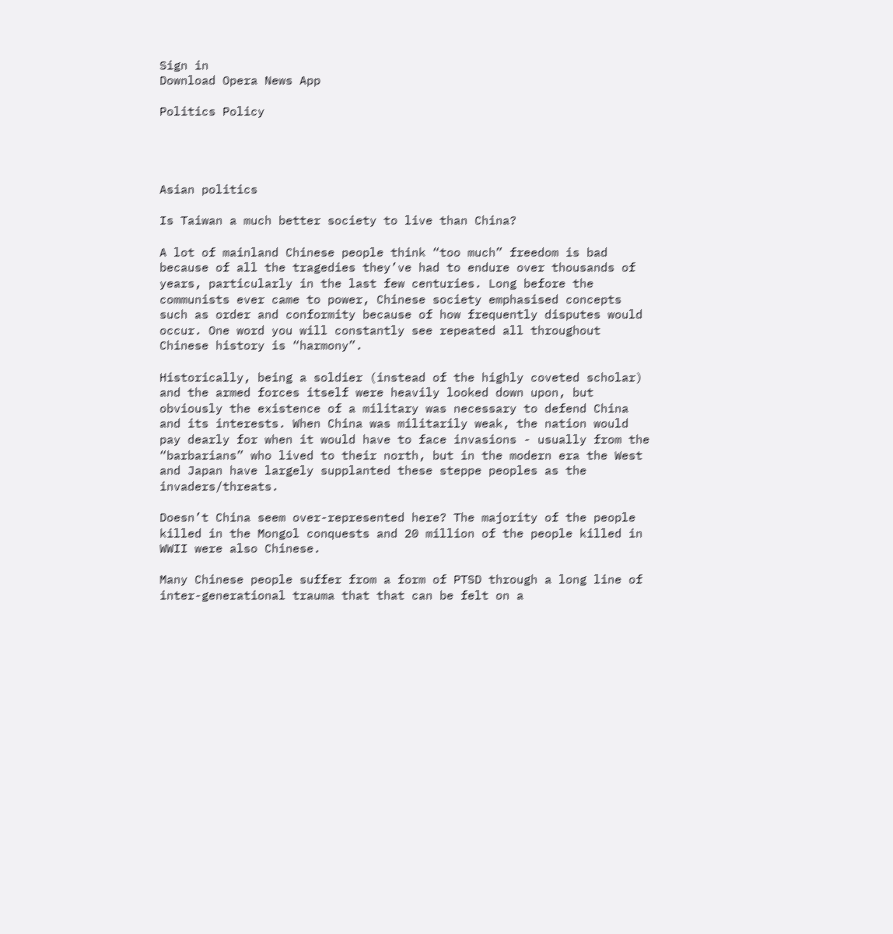Sign in
Download Opera News App

Politics Policy




Asian politics

Is Taiwan a much better society to live than China?

A lot of mainland Chinese people think “too much” freedom is bad because of all the tragedies they’ve had to endure over thousands of years, particularly in the last few centuries. Long before the communists ever came to power, Chinese society emphasised concepts such as order and conformity because of how frequently disputes would occur. One word you will constantly see repeated all throughout Chinese history is “harmony”.

Historically, being a soldier (instead of the highly coveted scholar) and the armed forces itself were heavily looked down upon, but obviously the existence of a military was necessary to defend China and its interests. When China was militarily weak, the nation would pay dearly for when it would have to face invasions - usually from the “barbarians” who lived to their north, but in the modern era the West and Japan have largely supplanted these steppe peoples as the invaders/threats.

Doesn’t China seem over-represented here? The majority of the people killed in the Mongol conquests and 20 million of the people killed in WWII were also Chinese.

Many Chinese people suffer from a form of PTSD through a long line of inter-generational trauma that that can be felt on a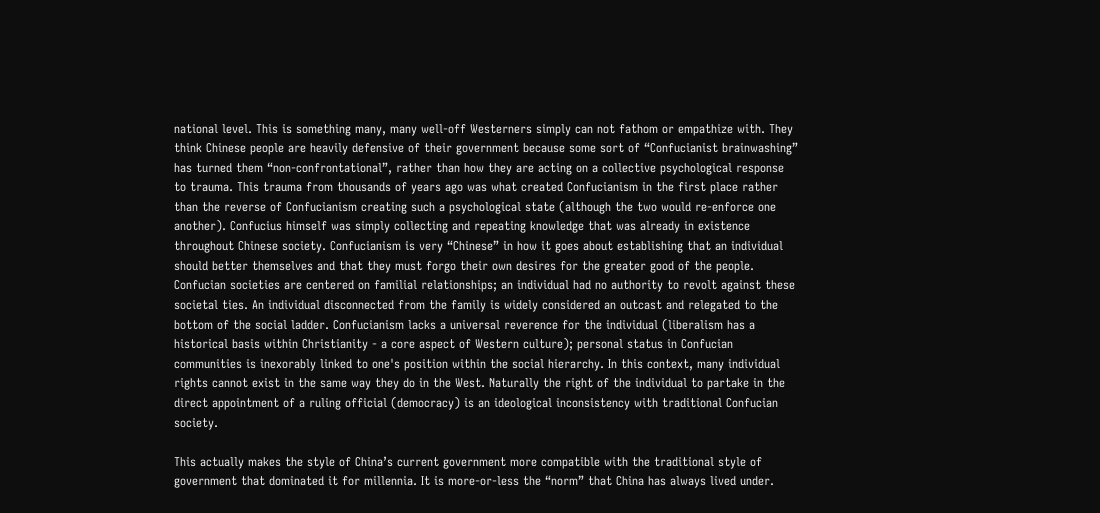national level. This is something many, many well-off Westerners simply can not fathom or empathize with. They think Chinese people are heavily defensive of their government because some sort of “Confucianist brainwashing” has turned them “non-confrontational”, rather than how they are acting on a collective psychological response to trauma. This trauma from thousands of years ago was what created Confucianism in the first place rather than the reverse of Confucianism creating such a psychological state (although the two would re-enforce one another). Confucius himself was simply collecting and repeating knowledge that was already in existence throughout Chinese society. Confucianism is very “Chinese” in how it goes about establishing that an individual should better themselves and that they must forgo their own desires for the greater good of the people. Confucian societies are centered on familial relationships; an individual had no authority to revolt against these societal ties. An individual disconnected from the family is widely considered an outcast and relegated to the bottom of the social ladder. Confucianism lacks a universal reverence for the individual (liberalism has a historical basis within Christianity - a core aspect of Western culture); personal status in Confucian communities is inexorably linked to one's position within the social hierarchy. In this context, many individual rights cannot exist in the same way they do in the West. Naturally the right of the individual to partake in the direct appointment of a ruling official (democracy) is an ideological inconsistency with traditional Confucian society.

This actually makes the style of China’s current government more compatible with the traditional style of government that dominated it for millennia. It is more-or-less the “norm” that China has always lived under.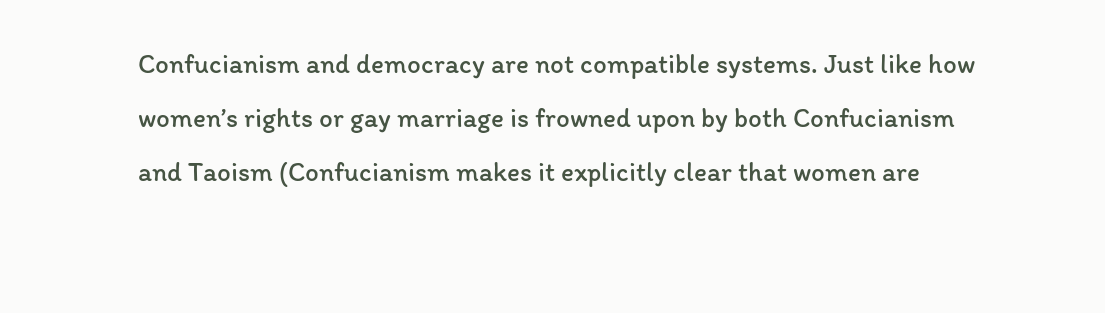Confucianism and democracy are not compatible systems. Just like how women’s rights or gay marriage is frowned upon by both Confucianism and Taoism (Confucianism makes it explicitly clear that women are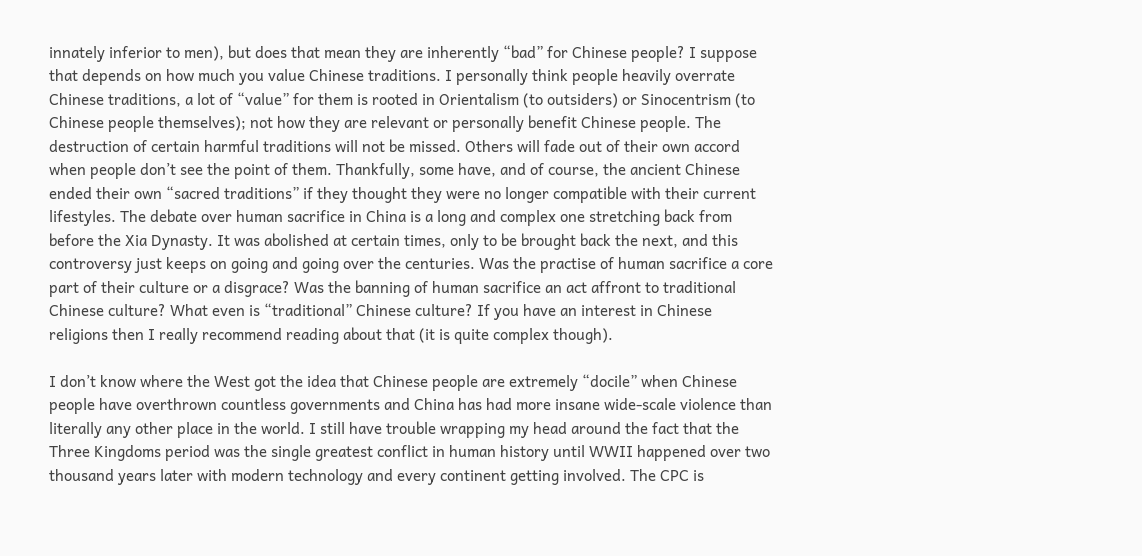innately inferior to men), but does that mean they are inherently “bad” for Chinese people? I suppose that depends on how much you value Chinese traditions. I personally think people heavily overrate Chinese traditions, a lot of “value” for them is rooted in Orientalism (to outsiders) or Sinocentrism (to Chinese people themselves); not how they are relevant or personally benefit Chinese people. The destruction of certain harmful traditions will not be missed. Others will fade out of their own accord when people don’t see the point of them. Thankfully, some have, and of course, the ancient Chinese ended their own “sacred traditions” if they thought they were no longer compatible with their current lifestyles. The debate over human sacrifice in China is a long and complex one stretching back from before the Xia Dynasty. It was abolished at certain times, only to be brought back the next, and this controversy just keeps on going and going over the centuries. Was the practise of human sacrifice a core part of their culture or a disgrace? Was the banning of human sacrifice an act affront to traditional Chinese culture? What even is “traditional” Chinese culture? If you have an interest in Chinese religions then I really recommend reading about that (it is quite complex though).

I don’t know where the West got the idea that Chinese people are extremely “docile” when Chinese people have overthrown countless governments and China has had more insane wide-scale violence than literally any other place in the world. I still have trouble wrapping my head around the fact that the Three Kingdoms period was the single greatest conflict in human history until WWII happened over two thousand years later with modern technology and every continent getting involved. The CPC is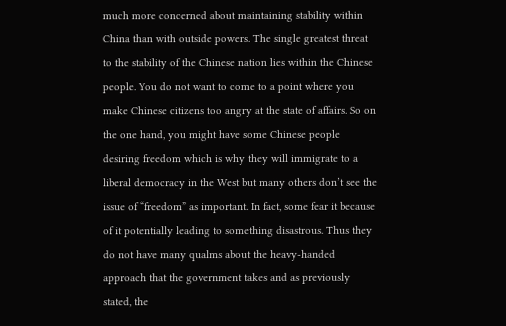much more concerned about maintaining stability within China than with outside powers. The single greatest threat to the stability of the Chinese nation lies within the Chinese people. You do not want to come to a point where you make Chinese citizens too angry at the state of affairs. So on the one hand, you might have some Chinese people desiring freedom which is why they will immigrate to a liberal democracy in the West but many others don’t see the issue of “freedom” as important. In fact, some fear it because of it potentially leading to something disastrous. Thus they do not have many qualms about the heavy-handed approach that the government takes and as previously stated, the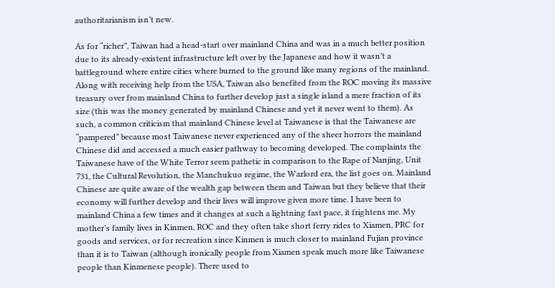authoritarianism isn’t new.

As for “richer”, Taiwan had a head-start over mainland China and was in a much better position due to its already-existent infrastructure left over by the Japanese and how it wasn’t a battleground where entire cities where burned to the ground like many regions of the mainland. Along with receiving help from the USA, Taiwan also benefited from the ROC moving its massive treasury over from mainland China to further develop just a single island a mere fraction of its size (this was the money generated by mainland Chinese and yet it never went to them). As such, a common criticism that mainland Chinese level at Taiwanese is that the Taiwanese are “pampered” because most Taiwanese never experienced any of the sheer horrors the mainland Chinese did and accessed a much easier pathway to becoming developed. The complaints the Taiwanese have of the White Terror seem pathetic in comparison to the Rape of Nanjing, Unit 731, the Cultural Revolution, the Manchukuo regime, the Warlord era, the list goes on. Mainland Chinese are quite aware of the wealth gap between them and Taiwan but they believe that their economy will further develop and their lives will improve given more time. I have been to mainland China a few times and it changes at such a lightning fast pace, it frightens me. My mother’s family lives in Kinmen, ROC and they often take short ferry rides to Xiamen, PRC for goods and services, or for recreation since Kinmen is much closer to mainland Fujian province than it is to Taiwan (although ironically people from Xiamen speak much more like Taiwanese people than Kinmenese people). There used to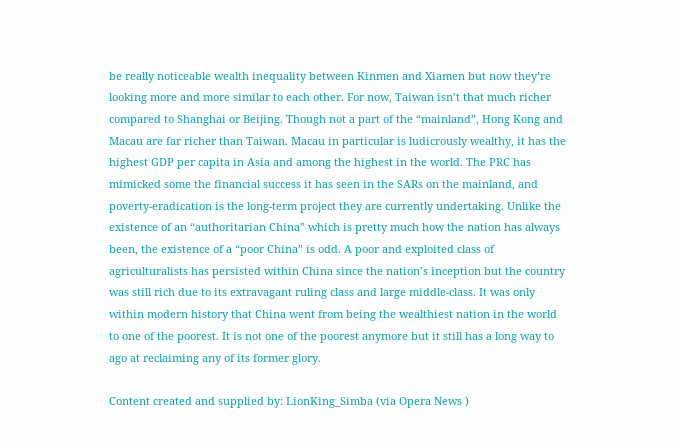be really noticeable wealth inequality between Kinmen and Xiamen but now they’re looking more and more similar to each other. For now, Taiwan isn’t that much richer compared to Shanghai or Beijing. Though not a part of the “mainland”, Hong Kong and Macau are far richer than Taiwan. Macau in particular is ludicrously wealthy, it has the highest GDP per capita in Asia and among the highest in the world. The PRC has mimicked some the financial success it has seen in the SARs on the mainland, and poverty-eradication is the long-term project they are currently undertaking. Unlike the existence of an “authoritarian China” which is pretty much how the nation has always been, the existence of a “poor China” is odd. A poor and exploited class of agriculturalists has persisted within China since the nation’s inception but the country was still rich due to its extravagant ruling class and large middle-class. It was only within modern history that China went from being the wealthiest nation in the world to one of the poorest. It is not one of the poorest anymore but it still has a long way to ago at reclaiming any of its former glory.

Content created and supplied by: LionKing_Simba (via Opera News )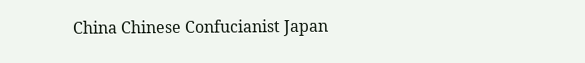China Chinese Confucianist Japan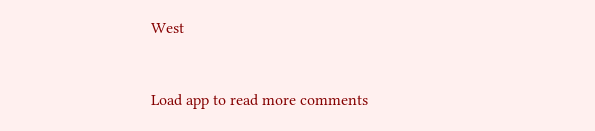West


Load app to read more comments